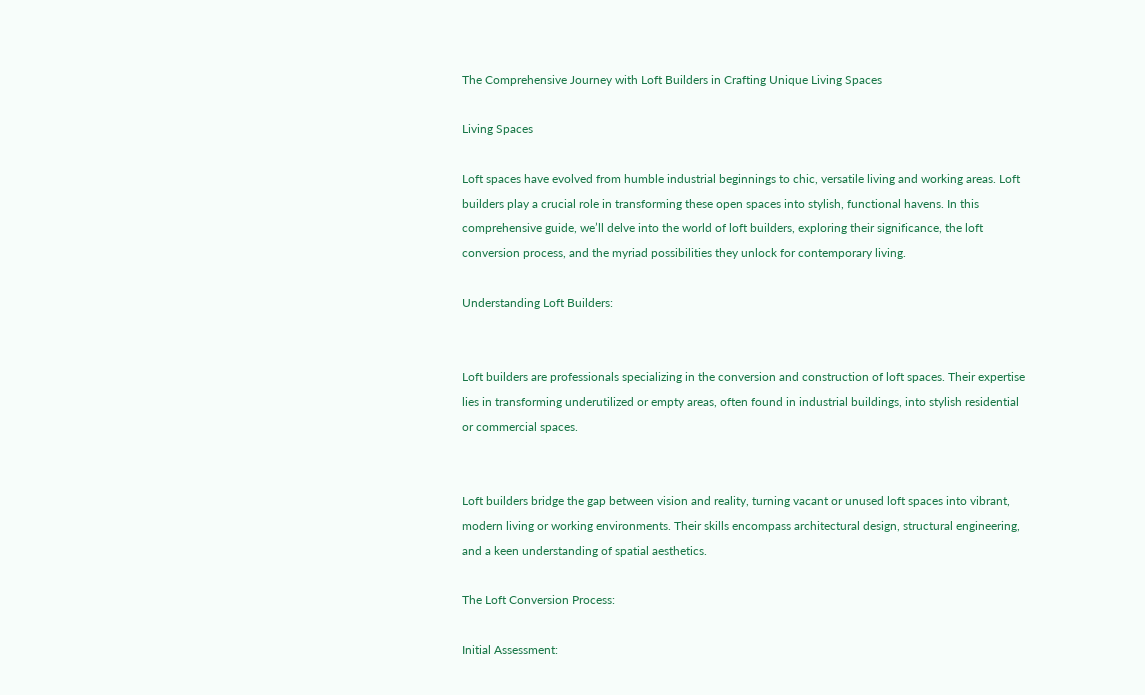The Comprehensive Journey with Loft Builders in Crafting Unique Living Spaces

Living Spaces

Loft spaces have evolved from humble industrial beginnings to chic, versatile living and working areas. Loft builders play a crucial role in transforming these open spaces into stylish, functional havens. In this comprehensive guide, we’ll delve into the world of loft builders, exploring their significance, the loft conversion process, and the myriad possibilities they unlock for contemporary living.

Understanding Loft Builders:


Loft builders are professionals specializing in the conversion and construction of loft spaces. Their expertise lies in transforming underutilized or empty areas, often found in industrial buildings, into stylish residential or commercial spaces.


Loft builders bridge the gap between vision and reality, turning vacant or unused loft spaces into vibrant, modern living or working environments. Their skills encompass architectural design, structural engineering, and a keen understanding of spatial aesthetics.

The Loft Conversion Process:

Initial Assessment: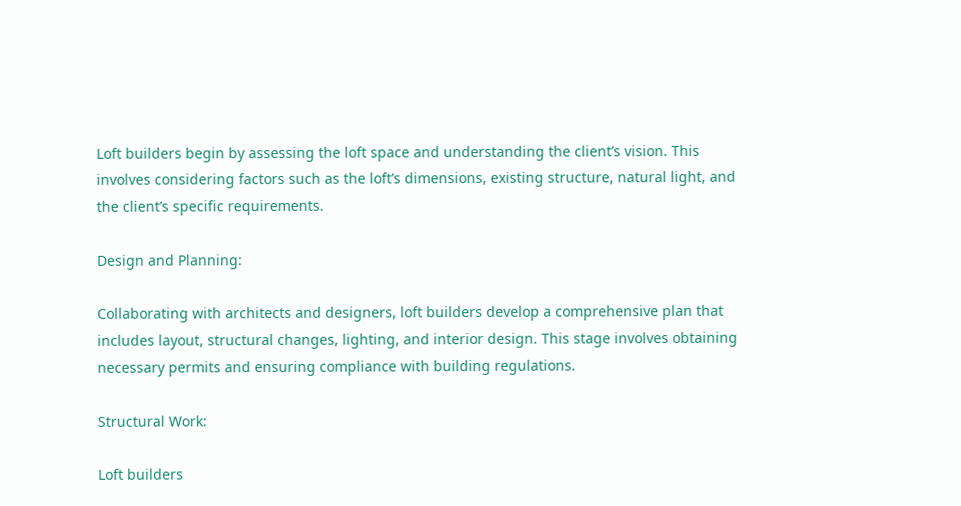Loft builders begin by assessing the loft space and understanding the client’s vision. This involves considering factors such as the loft’s dimensions, existing structure, natural light, and the client’s specific requirements.

Design and Planning:

Collaborating with architects and designers, loft builders develop a comprehensive plan that includes layout, structural changes, lighting, and interior design. This stage involves obtaining necessary permits and ensuring compliance with building regulations.

Structural Work:

Loft builders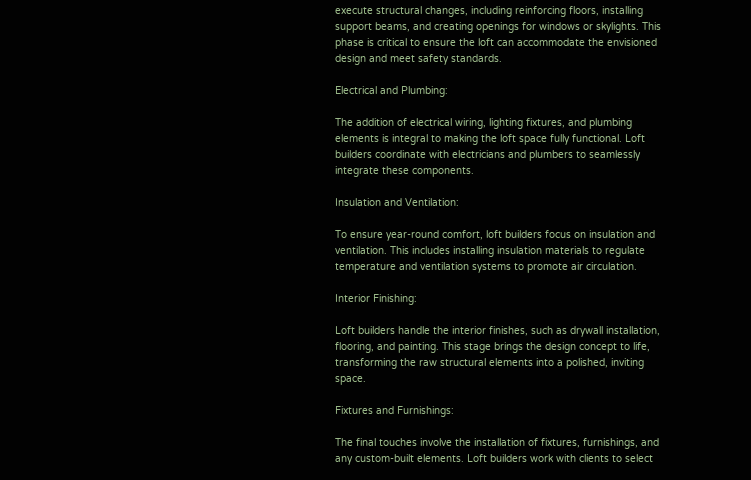execute structural changes, including reinforcing floors, installing support beams, and creating openings for windows or skylights. This phase is critical to ensure the loft can accommodate the envisioned design and meet safety standards.

Electrical and Plumbing:

The addition of electrical wiring, lighting fixtures, and plumbing elements is integral to making the loft space fully functional. Loft builders coordinate with electricians and plumbers to seamlessly integrate these components.

Insulation and Ventilation:

To ensure year-round comfort, loft builders focus on insulation and ventilation. This includes installing insulation materials to regulate temperature and ventilation systems to promote air circulation.

Interior Finishing:

Loft builders handle the interior finishes, such as drywall installation, flooring, and painting. This stage brings the design concept to life, transforming the raw structural elements into a polished, inviting space.

Fixtures and Furnishings:

The final touches involve the installation of fixtures, furnishings, and any custom-built elements. Loft builders work with clients to select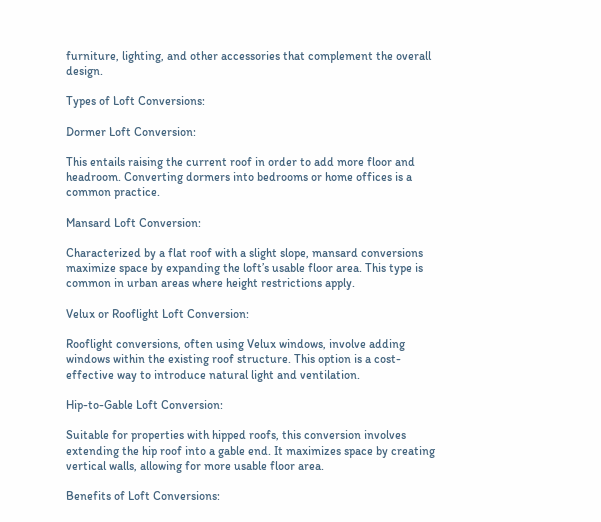furniture, lighting, and other accessories that complement the overall design.

Types of Loft Conversions:

Dormer Loft Conversion:

This entails raising the current roof in order to add more floor and headroom. Converting dormers into bedrooms or home offices is a common practice.

Mansard Loft Conversion:

Characterized by a flat roof with a slight slope, mansard conversions maximize space by expanding the loft’s usable floor area. This type is common in urban areas where height restrictions apply.

Velux or Rooflight Loft Conversion:

Rooflight conversions, often using Velux windows, involve adding windows within the existing roof structure. This option is a cost-effective way to introduce natural light and ventilation.

Hip-to-Gable Loft Conversion:

Suitable for properties with hipped roofs, this conversion involves extending the hip roof into a gable end. It maximizes space by creating vertical walls, allowing for more usable floor area.

Benefits of Loft Conversions: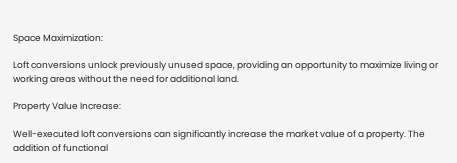Space Maximization:

Loft conversions unlock previously unused space, providing an opportunity to maximize living or working areas without the need for additional land.

Property Value Increase:

Well-executed loft conversions can significantly increase the market value of a property. The addition of functional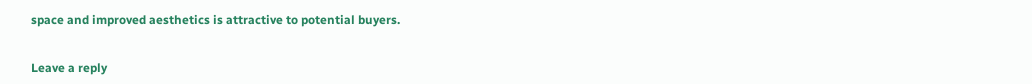space and improved aesthetics is attractive to potential buyers.


Leave a reply